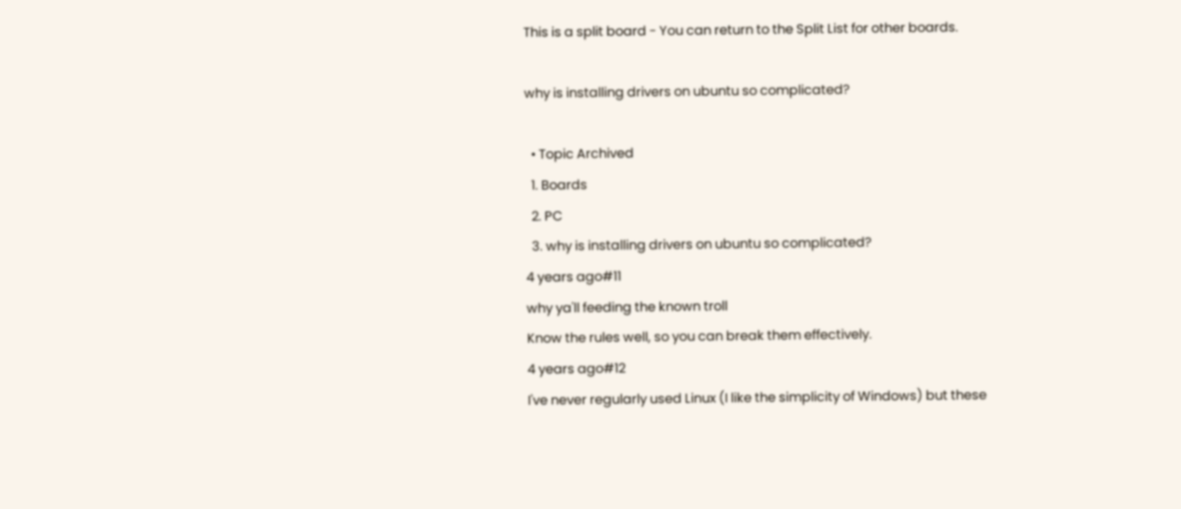This is a split board - You can return to the Split List for other boards.

why is installing drivers on ubuntu so complicated?

  • Topic Archived
  1. Boards
  2. PC
  3. why is installing drivers on ubuntu so complicated?
4 years ago#11
why ya'll feeding the known troll
Know the rules well, so you can break them effectively.
4 years ago#12
I've never regularly used Linux (I like the simplicity of Windows) but these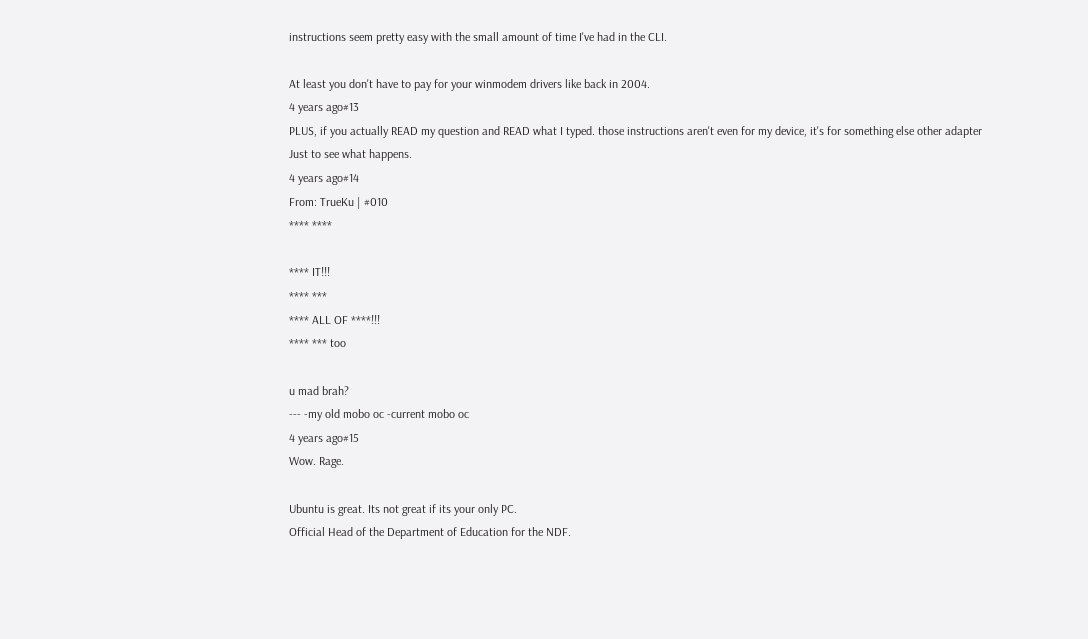instructions seem pretty easy with the small amount of time I've had in the CLI.

At least you don't have to pay for your winmodem drivers like back in 2004.
4 years ago#13
PLUS, if you actually READ my question and READ what I typed. those instructions aren't even for my device, it's for something else other adapter
Just to see what happens.
4 years ago#14
From: TrueKu | #010
**** ****

**** IT!!!
**** ***
**** ALL OF ****!!!
**** *** too

u mad brah?
--- -my old mobo oc -current mobo oc
4 years ago#15
Wow. Rage.

Ubuntu is great. Its not great if its your only PC.
Official Head of the Department of Education for the NDF.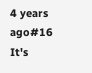4 years ago#16
It's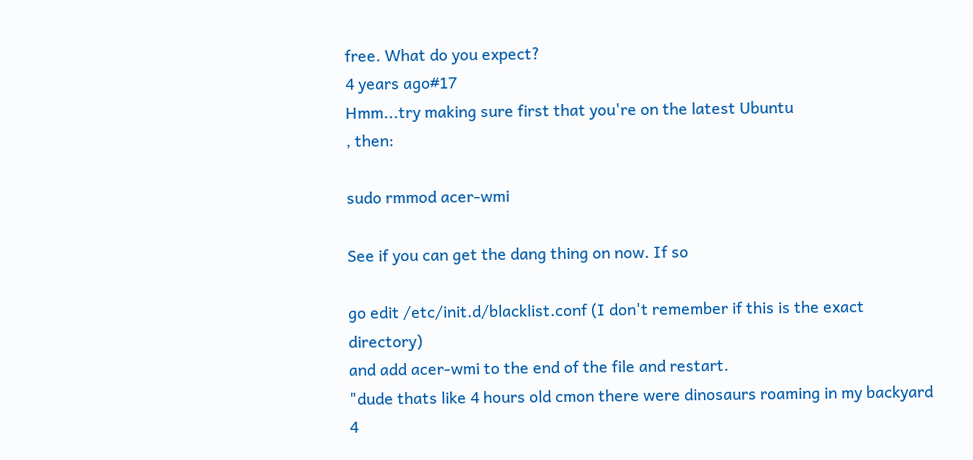free. What do you expect?
4 years ago#17
Hmm...try making sure first that you're on the latest Ubuntu
, then:

sudo rmmod acer-wmi

See if you can get the dang thing on now. If so

go edit /etc/init.d/blacklist.conf (I don't remember if this is the exact directory)
and add acer-wmi to the end of the file and restart.
"dude thats like 4 hours old cmon there were dinosaurs roaming in my backyard 4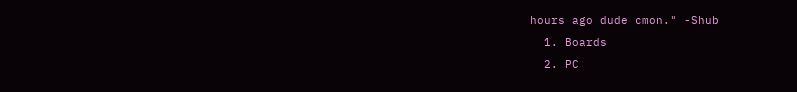hours ago dude cmon." -Shub
  1. Boards
  2. PC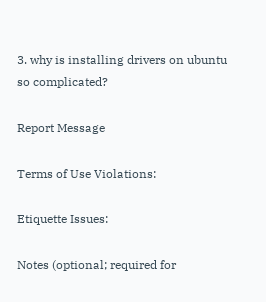3. why is installing drivers on ubuntu so complicated?

Report Message

Terms of Use Violations:

Etiquette Issues:

Notes (optional; required for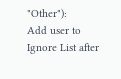"Other"):
Add user to Ignore List after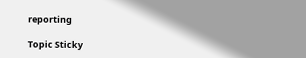reporting

Topic Sticky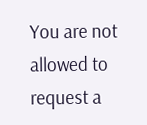You are not allowed to request a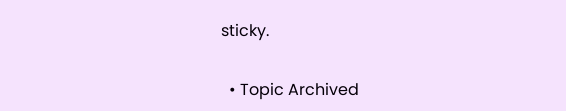sticky.

  • Topic Archived